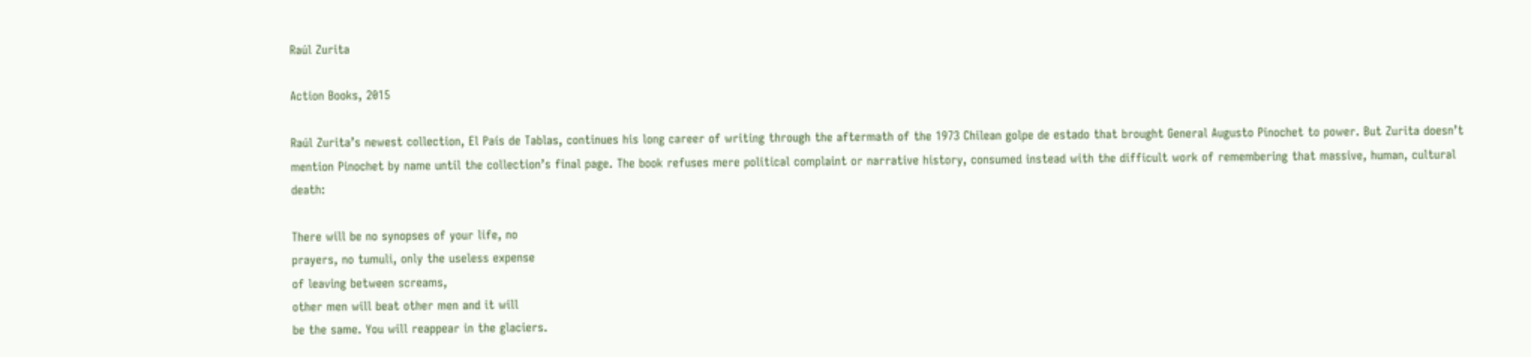Raúl Zurita

Action Books, 2015

Raúl Zurita’s newest collection, El País de Tablas, continues his long career of writing through the aftermath of the 1973 Chilean golpe de estado that brought General Augusto Pinochet to power. But Zurita doesn’t mention Pinochet by name until the collection’s final page. The book refuses mere political complaint or narrative history, consumed instead with the difficult work of remembering that massive, human, cultural death:

There will be no synopses of your life, no
prayers, no tumuli, only the useless expense
of leaving between screams,
other men will beat other men and it will
be the same. You will reappear in the glaciers.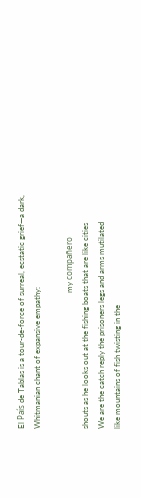El País de Tablas is a tour-de-force of surreal, ecstatic grief—a dark, Whitmanian chant of expansive empathy:

                                                                    my compañero
shouts as he looks out at the fishing boats that are like cities
We are the catch reply the prisoners legs and arms mutilated
like mountains of fish twisting in the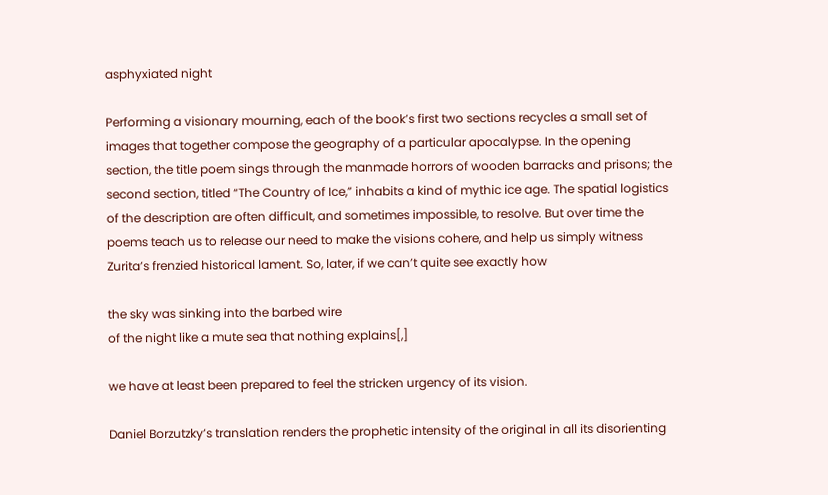asphyxiated night

Performing a visionary mourning, each of the book’s first two sections recycles a small set of images that together compose the geography of a particular apocalypse. In the opening section, the title poem sings through the manmade horrors of wooden barracks and prisons; the second section, titled “The Country of Ice,” inhabits a kind of mythic ice age. The spatial logistics of the description are often difficult, and sometimes impossible, to resolve. But over time the poems teach us to release our need to make the visions cohere, and help us simply witness Zurita’s frenzied historical lament. So, later, if we can’t quite see exactly how

the sky was sinking into the barbed wire
of the night like a mute sea that nothing explains[,]

we have at least been prepared to feel the stricken urgency of its vision.

Daniel Borzutzky’s translation renders the prophetic intensity of the original in all its disorienting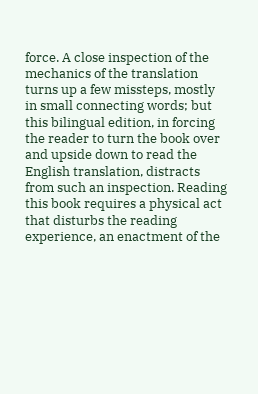force. A close inspection of the mechanics of the translation turns up a few missteps, mostly in small connecting words; but this bilingual edition, in forcing the reader to turn the book over and upside down to read the English translation, distracts from such an inspection. Reading this book requires a physical act that disturbs the reading experience, an enactment of the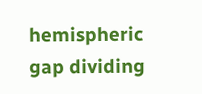hemispheric gap dividing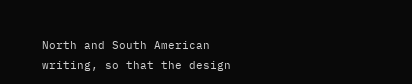North and South American writing, so that the design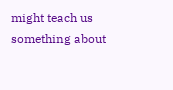might teach us something about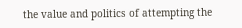the value and politics of attempting the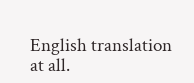English translation at all.